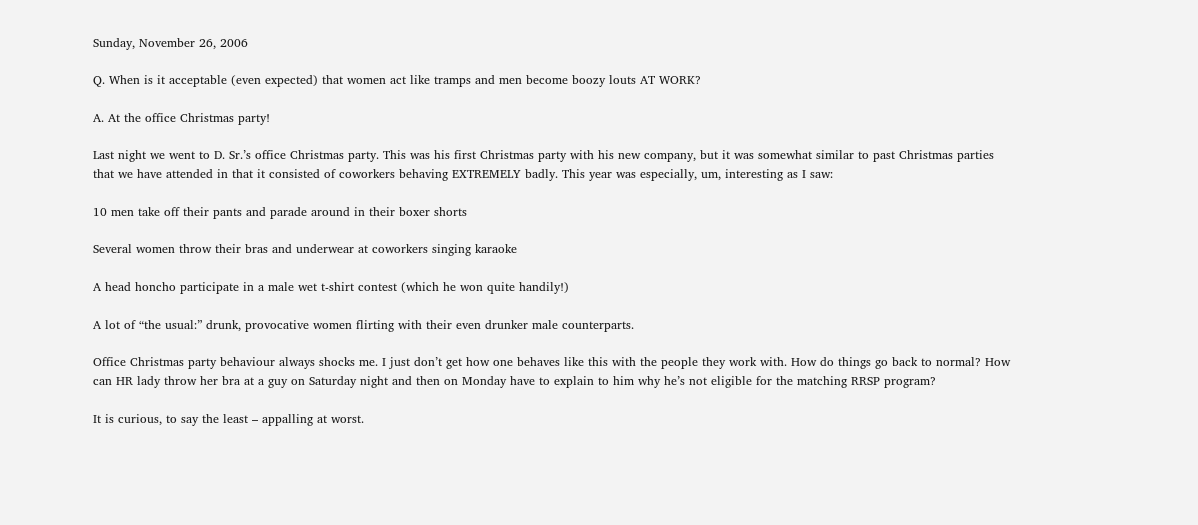Sunday, November 26, 2006

Q. When is it acceptable (even expected) that women act like tramps and men become boozy louts AT WORK?

A. At the office Christmas party!

Last night we went to D. Sr.’s office Christmas party. This was his first Christmas party with his new company, but it was somewhat similar to past Christmas parties that we have attended in that it consisted of coworkers behaving EXTREMELY badly. This year was especially, um, interesting as I saw:

10 men take off their pants and parade around in their boxer shorts

Several women throw their bras and underwear at coworkers singing karaoke

A head honcho participate in a male wet t-shirt contest (which he won quite handily!)

A lot of “the usual:” drunk, provocative women flirting with their even drunker male counterparts.

Office Christmas party behaviour always shocks me. I just don’t get how one behaves like this with the people they work with. How do things go back to normal? How can HR lady throw her bra at a guy on Saturday night and then on Monday have to explain to him why he’s not eligible for the matching RRSP program?

It is curious, to say the least – appalling at worst.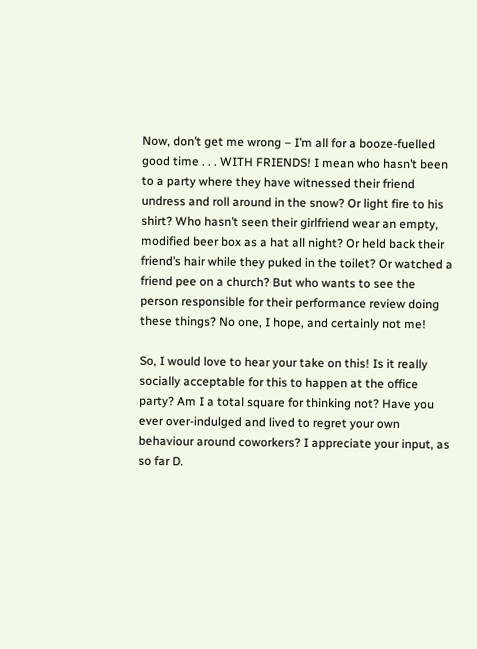Now, don’t get me wrong – I’m all for a booze-fuelled good time . . . WITH FRIENDS! I mean who hasn’t been to a party where they have witnessed their friend undress and roll around in the snow? Or light fire to his shirt? Who hasn’t seen their girlfriend wear an empty, modified beer box as a hat all night? Or held back their friend’s hair while they puked in the toilet? Or watched a friend pee on a church? But who wants to see the person responsible for their performance review doing these things? No one, I hope, and certainly not me!

So, I would love to hear your take on this! Is it really socially acceptable for this to happen at the office party? Am I a total square for thinking not? Have you ever over-indulged and lived to regret your own behaviour around coworkers? I appreciate your input, as so far D.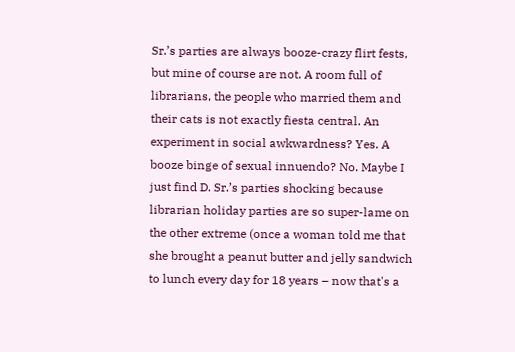Sr.’s parties are always booze-crazy flirt fests, but mine of course are not. A room full of librarians, the people who married them and their cats is not exactly fiesta central. An experiment in social awkwardness? Yes. A booze binge of sexual innuendo? No. Maybe I just find D. Sr.’s parties shocking because librarian holiday parties are so super-lame on the other extreme (once a woman told me that she brought a peanut butter and jelly sandwich to lunch every day for 18 years – now that's a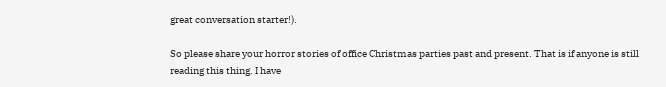great conversation starter!).

So please share your horror stories of office Christmas parties past and present. That is if anyone is still reading this thing. I have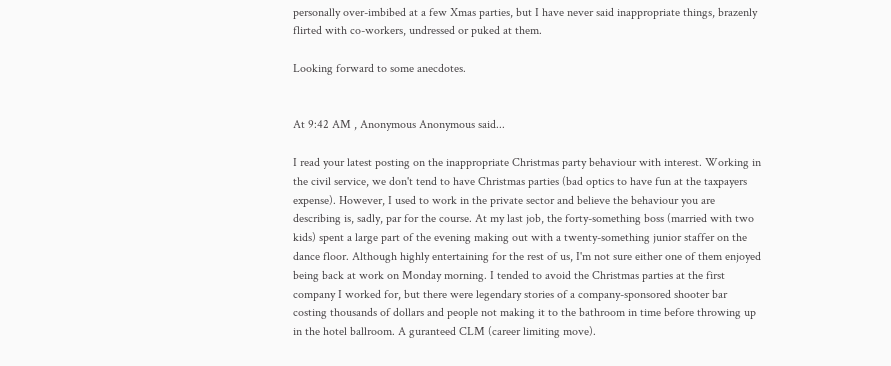personally over-imbibed at a few Xmas parties, but I have never said inappropriate things, brazenly flirted with co-workers, undressed or puked at them.

Looking forward to some anecdotes.


At 9:42 AM , Anonymous Anonymous said...

I read your latest posting on the inappropriate Christmas party behaviour with interest. Working in the civil service, we don't tend to have Christmas parties (bad optics to have fun at the taxpayers expense). However, I used to work in the private sector and believe the behaviour you are describing is, sadly, par for the course. At my last job, the forty-something boss (married with two kids) spent a large part of the evening making out with a twenty-something junior staffer on the dance floor. Although highly entertaining for the rest of us, I'm not sure either one of them enjoyed being back at work on Monday morning. I tended to avoid the Christmas parties at the first company I worked for, but there were legendary stories of a company-sponsored shooter bar costing thousands of dollars and people not making it to the bathroom in time before throwing up in the hotel ballroom. A guranteed CLM (career limiting move).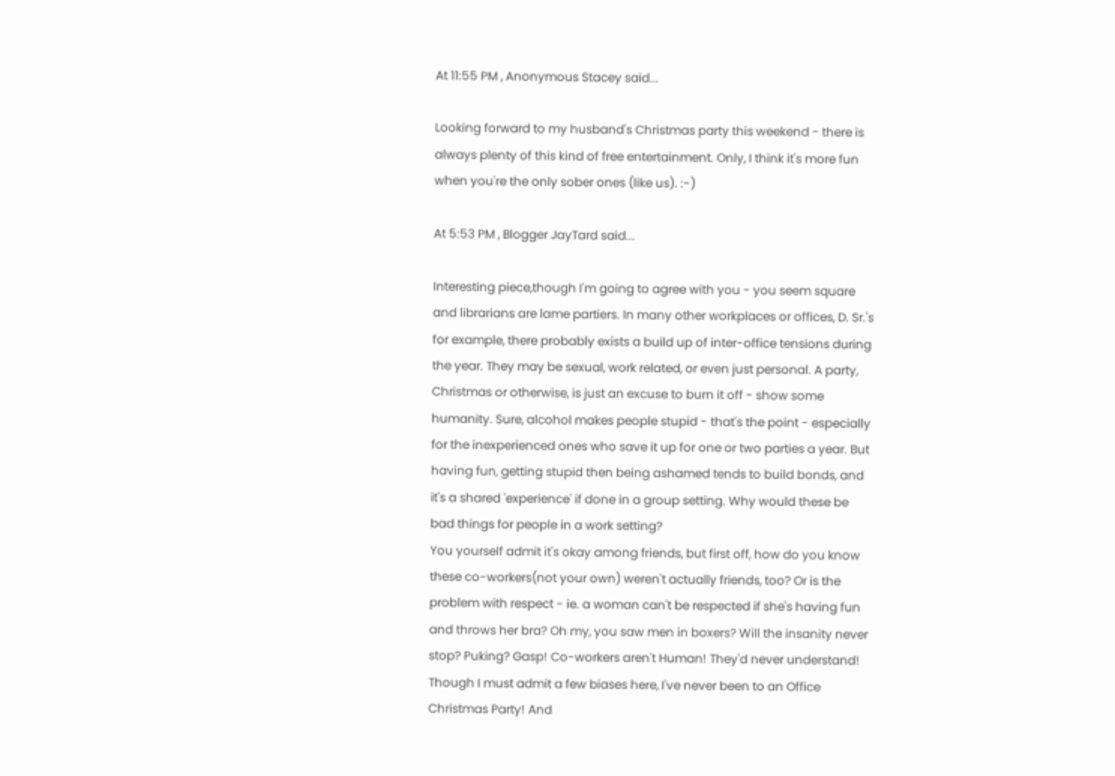At 11:55 PM , Anonymous Stacey said...

Looking forward to my husband's Christmas party this weekend - there is always plenty of this kind of free entertainment. Only, I think it's more fun when you're the only sober ones (like us). :-)

At 5:53 PM , Blogger JayTard said...

Interesting piece,though I'm going to agree with you - you seem square and librarians are lame partiers. In many other workplaces or offices, D. Sr.'s for example, there probably exists a build up of inter-office tensions during the year. They may be sexual, work related, or even just personal. A party, Christmas or otherwise, is just an excuse to burn it off - show some humanity. Sure, alcohol makes people stupid - that's the point - especially for the inexperienced ones who save it up for one or two parties a year. But having fun, getting stupid then being ashamed tends to build bonds, and it's a shared 'experience' if done in a group setting. Why would these be bad things for people in a work setting?
You yourself admit it's okay among friends, but first off, how do you know these co-workers(not your own) weren't actually friends, too? Or is the problem with respect - ie. a woman can't be respected if she's having fun and throws her bra? Oh my, you saw men in boxers? Will the insanity never stop? Puking? Gasp! Co-workers aren't Human! They'd never understand!
Though I must admit a few biases here, I've never been to an Office Christmas Party! And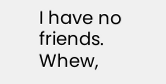I have no friends. Whew,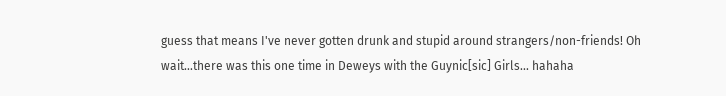guess that means I've never gotten drunk and stupid around strangers/non-friends! Oh wait...there was this one time in Deweys with the Guynic[sic] Girls... hahaha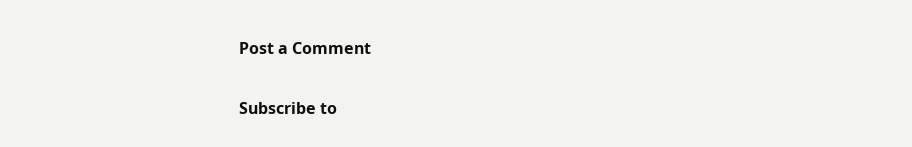Post a Comment

Subscribe to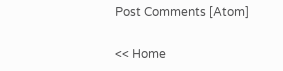Post Comments [Atom]

<< Home